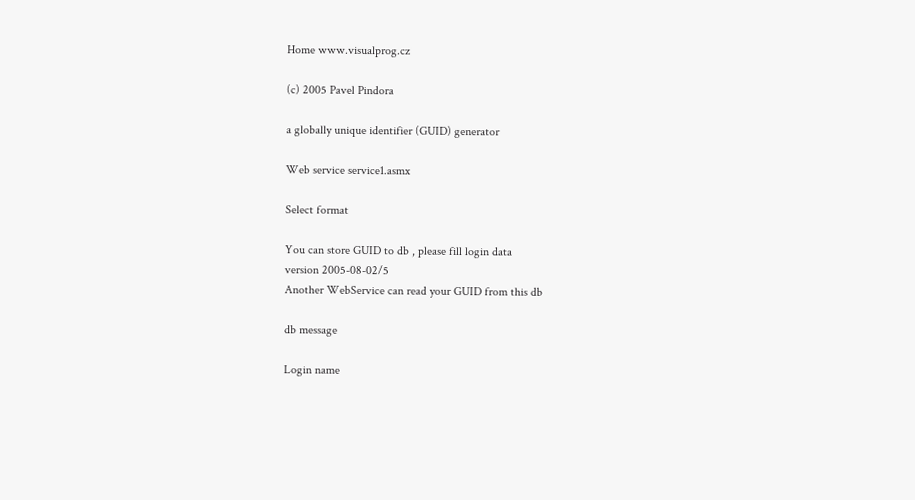Home www.visualprog.cz

(c) 2005 Pavel Pindora

a globally unique identifier (GUID) generator

Web service service1.asmx

Select format

You can store GUID to db , please fill login data
version 2005-08-02/5
Another WebService can read your GUID from this db

db message

Login name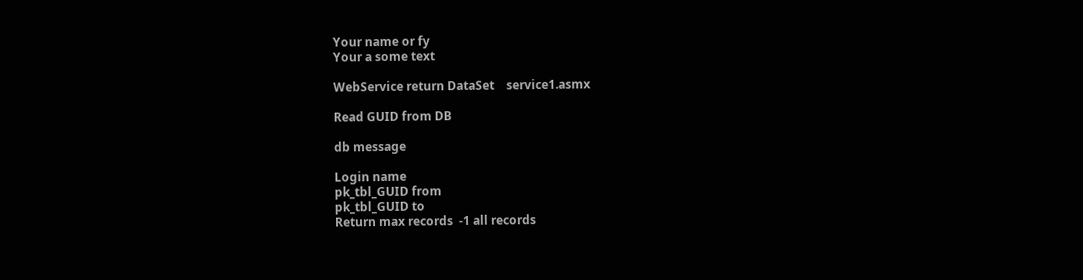Your name or fy
Your a some text

WebService return DataSet    service1.asmx

Read GUID from DB

db message

Login name
pk_tbl_GUID from
pk_tbl_GUID to
Return max records  -1 all records